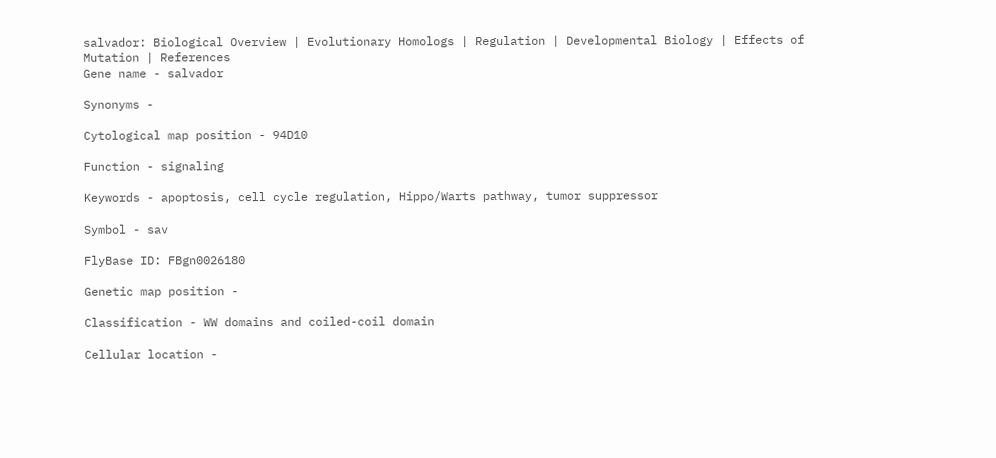salvador: Biological Overview | Evolutionary Homologs | Regulation | Developmental Biology | Effects of Mutation | References
Gene name - salvador

Synonyms -

Cytological map position - 94D10

Function - signaling

Keywords - apoptosis, cell cycle regulation, Hippo/Warts pathway, tumor suppressor

Symbol - sav

FlyBase ID: FBgn0026180

Genetic map position -

Classification - WW domains and coiled-coil domain

Cellular location -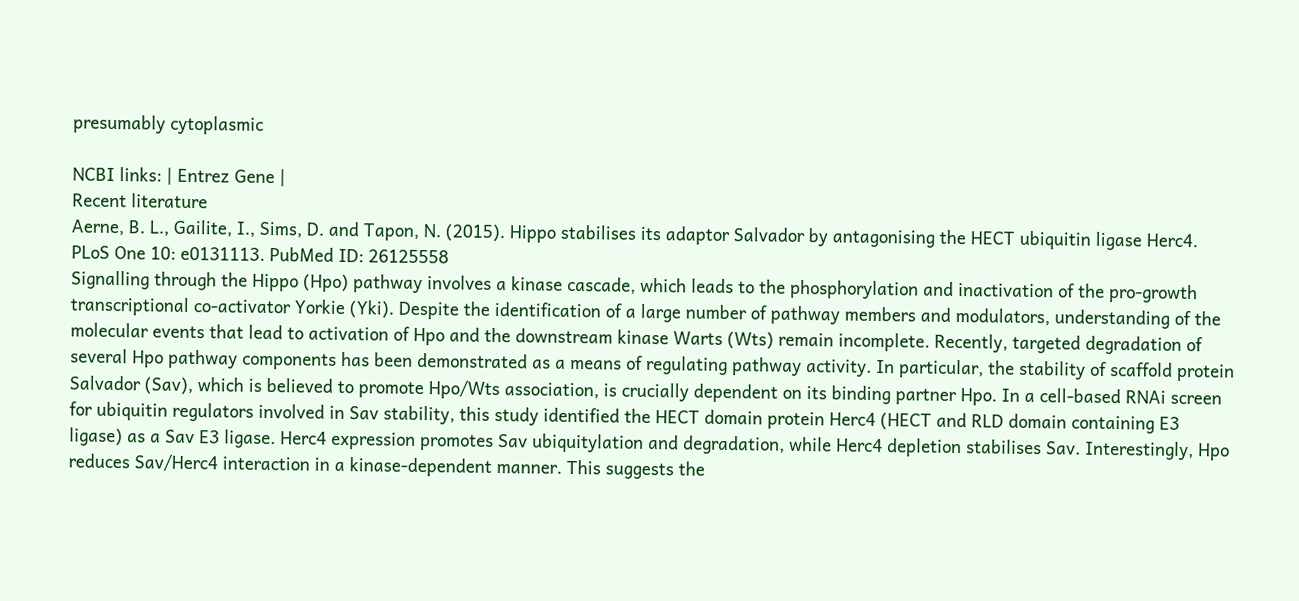presumably cytoplasmic

NCBI links: | Entrez Gene |
Recent literature
Aerne, B. L., Gailite, I., Sims, D. and Tapon, N. (2015). Hippo stabilises its adaptor Salvador by antagonising the HECT ubiquitin ligase Herc4. PLoS One 10: e0131113. PubMed ID: 26125558
Signalling through the Hippo (Hpo) pathway involves a kinase cascade, which leads to the phosphorylation and inactivation of the pro-growth transcriptional co-activator Yorkie (Yki). Despite the identification of a large number of pathway members and modulators, understanding of the molecular events that lead to activation of Hpo and the downstream kinase Warts (Wts) remain incomplete. Recently, targeted degradation of several Hpo pathway components has been demonstrated as a means of regulating pathway activity. In particular, the stability of scaffold protein Salvador (Sav), which is believed to promote Hpo/Wts association, is crucially dependent on its binding partner Hpo. In a cell-based RNAi screen for ubiquitin regulators involved in Sav stability, this study identified the HECT domain protein Herc4 (HECT and RLD domain containing E3 ligase) as a Sav E3 ligase. Herc4 expression promotes Sav ubiquitylation and degradation, while Herc4 depletion stabilises Sav. Interestingly, Hpo reduces Sav/Herc4 interaction in a kinase-dependent manner. This suggests the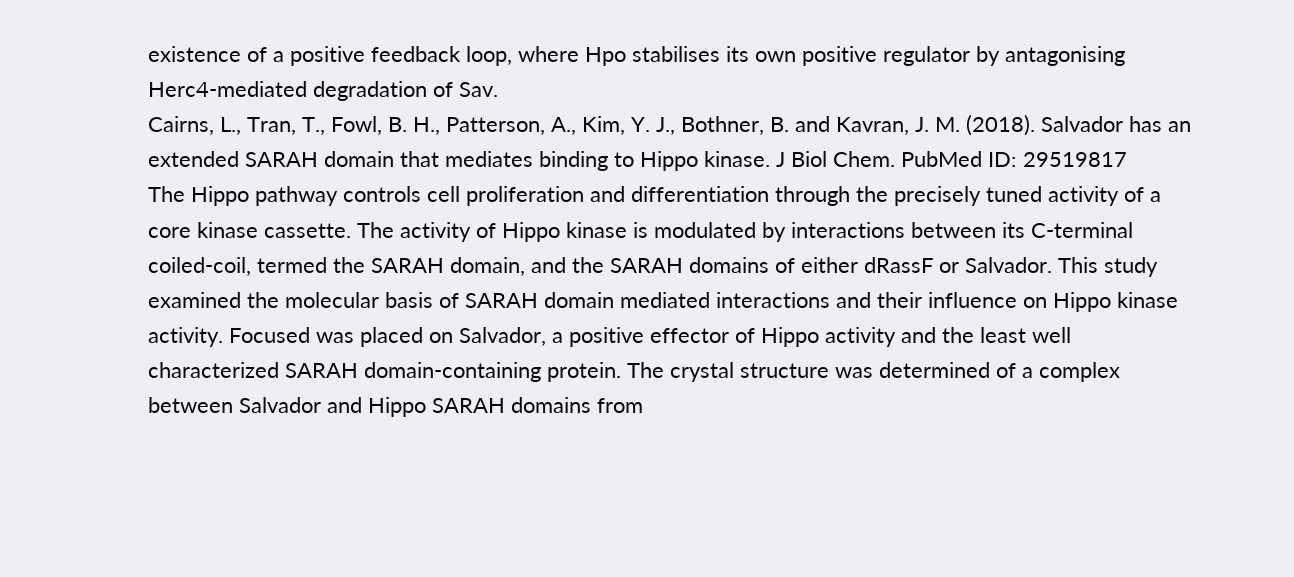existence of a positive feedback loop, where Hpo stabilises its own positive regulator by antagonising Herc4-mediated degradation of Sav.
Cairns, L., Tran, T., Fowl, B. H., Patterson, A., Kim, Y. J., Bothner, B. and Kavran, J. M. (2018). Salvador has an extended SARAH domain that mediates binding to Hippo kinase. J Biol Chem. PubMed ID: 29519817
The Hippo pathway controls cell proliferation and differentiation through the precisely tuned activity of a core kinase cassette. The activity of Hippo kinase is modulated by interactions between its C-terminal coiled-coil, termed the SARAH domain, and the SARAH domains of either dRassF or Salvador. This study examined the molecular basis of SARAH domain mediated interactions and their influence on Hippo kinase activity. Focused was placed on Salvador, a positive effector of Hippo activity and the least well characterized SARAH domain-containing protein. The crystal structure was determined of a complex between Salvador and Hippo SARAH domains from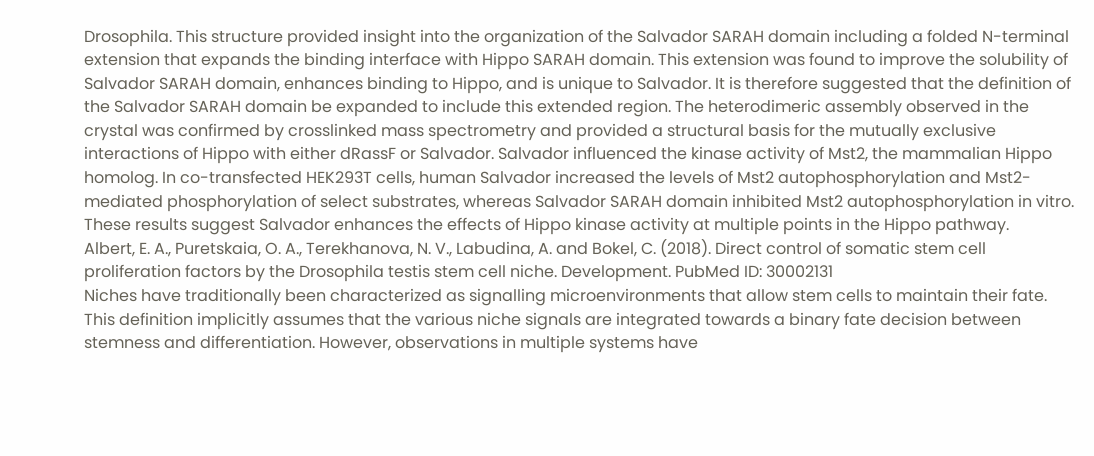Drosophila. This structure provided insight into the organization of the Salvador SARAH domain including a folded N-terminal extension that expands the binding interface with Hippo SARAH domain. This extension was found to improve the solubility of Salvador SARAH domain, enhances binding to Hippo, and is unique to Salvador. It is therefore suggested that the definition of the Salvador SARAH domain be expanded to include this extended region. The heterodimeric assembly observed in the crystal was confirmed by crosslinked mass spectrometry and provided a structural basis for the mutually exclusive interactions of Hippo with either dRassF or Salvador. Salvador influenced the kinase activity of Mst2, the mammalian Hippo homolog. In co-transfected HEK293T cells, human Salvador increased the levels of Mst2 autophosphorylation and Mst2-mediated phosphorylation of select substrates, whereas Salvador SARAH domain inhibited Mst2 autophosphorylation in vitro. These results suggest Salvador enhances the effects of Hippo kinase activity at multiple points in the Hippo pathway.
Albert, E. A., Puretskaia, O. A., Terekhanova, N. V., Labudina, A. and Bokel, C. (2018). Direct control of somatic stem cell proliferation factors by the Drosophila testis stem cell niche. Development. PubMed ID: 30002131
Niches have traditionally been characterized as signalling microenvironments that allow stem cells to maintain their fate. This definition implicitly assumes that the various niche signals are integrated towards a binary fate decision between stemness and differentiation. However, observations in multiple systems have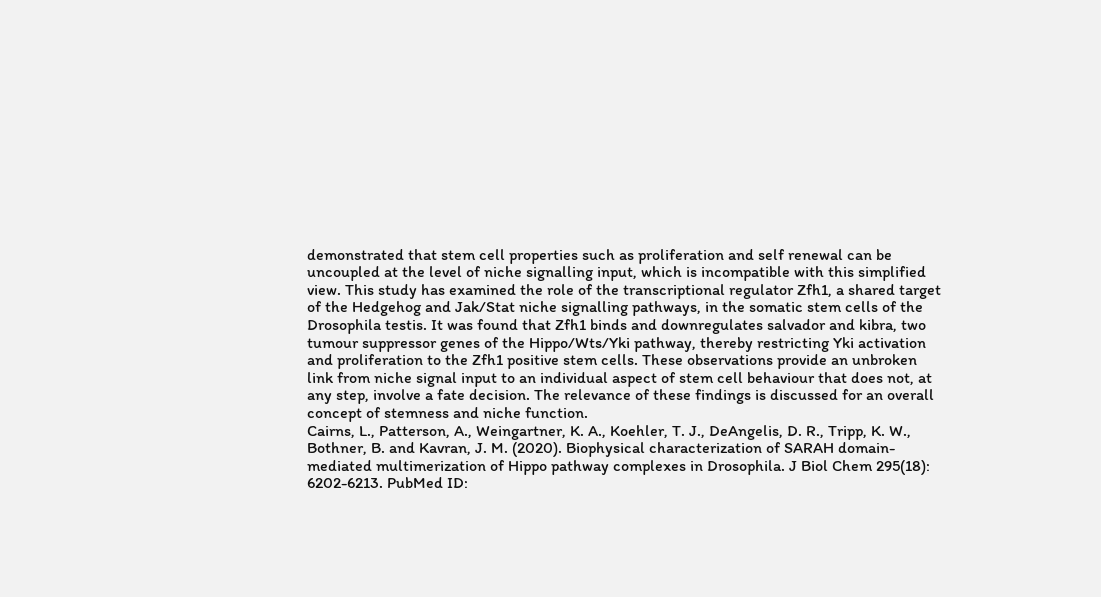demonstrated that stem cell properties such as proliferation and self renewal can be uncoupled at the level of niche signalling input, which is incompatible with this simplified view. This study has examined the role of the transcriptional regulator Zfh1, a shared target of the Hedgehog and Jak/Stat niche signalling pathways, in the somatic stem cells of the Drosophila testis. It was found that Zfh1 binds and downregulates salvador and kibra, two tumour suppressor genes of the Hippo/Wts/Yki pathway, thereby restricting Yki activation and proliferation to the Zfh1 positive stem cells. These observations provide an unbroken link from niche signal input to an individual aspect of stem cell behaviour that does not, at any step, involve a fate decision. The relevance of these findings is discussed for an overall concept of stemness and niche function.
Cairns, L., Patterson, A., Weingartner, K. A., Koehler, T. J., DeAngelis, D. R., Tripp, K. W., Bothner, B. and Kavran, J. M. (2020). Biophysical characterization of SARAH domain-mediated multimerization of Hippo pathway complexes in Drosophila. J Biol Chem 295(18): 6202-6213. PubMed ID: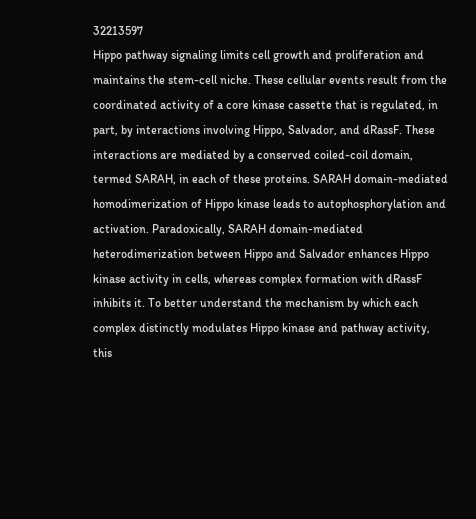32213597
Hippo pathway signaling limits cell growth and proliferation and maintains the stem-cell niche. These cellular events result from the coordinated activity of a core kinase cassette that is regulated, in part, by interactions involving Hippo, Salvador, and dRassF. These interactions are mediated by a conserved coiled-coil domain, termed SARAH, in each of these proteins. SARAH domain-mediated homodimerization of Hippo kinase leads to autophosphorylation and activation. Paradoxically, SARAH domain-mediated heterodimerization between Hippo and Salvador enhances Hippo kinase activity in cells, whereas complex formation with dRassF inhibits it. To better understand the mechanism by which each complex distinctly modulates Hippo kinase and pathway activity, this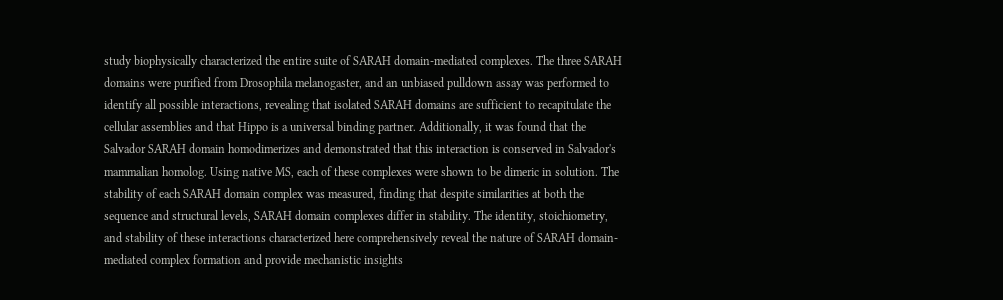study biophysically characterized the entire suite of SARAH domain-mediated complexes. The three SARAH domains were purified from Drosophila melanogaster, and an unbiased pulldown assay was performed to identify all possible interactions, revealing that isolated SARAH domains are sufficient to recapitulate the cellular assemblies and that Hippo is a universal binding partner. Additionally, it was found that the Salvador SARAH domain homodimerizes and demonstrated that this interaction is conserved in Salvador's mammalian homolog. Using native MS, each of these complexes were shown to be dimeric in solution. The stability of each SARAH domain complex was measured, finding that despite similarities at both the sequence and structural levels, SARAH domain complexes differ in stability. The identity, stoichiometry, and stability of these interactions characterized here comprehensively reveal the nature of SARAH domain-mediated complex formation and provide mechanistic insights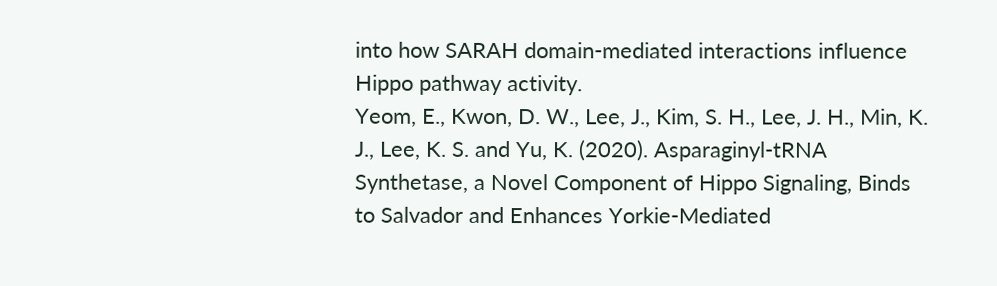into how SARAH domain-mediated interactions influence Hippo pathway activity.
Yeom, E., Kwon, D. W., Lee, J., Kim, S. H., Lee, J. H., Min, K. J., Lee, K. S. and Yu, K. (2020). Asparaginyl-tRNA Synthetase, a Novel Component of Hippo Signaling, Binds to Salvador and Enhances Yorkie-Mediated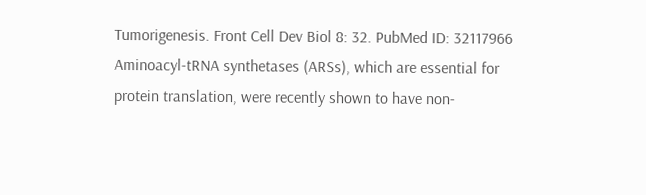Tumorigenesis. Front Cell Dev Biol 8: 32. PubMed ID: 32117966
Aminoacyl-tRNA synthetases (ARSs), which are essential for protein translation, were recently shown to have non-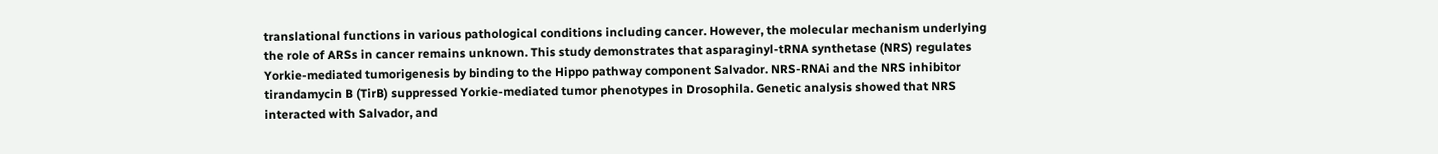translational functions in various pathological conditions including cancer. However, the molecular mechanism underlying the role of ARSs in cancer remains unknown. This study demonstrates that asparaginyl-tRNA synthetase (NRS) regulates Yorkie-mediated tumorigenesis by binding to the Hippo pathway component Salvador. NRS-RNAi and the NRS inhibitor tirandamycin B (TirB) suppressed Yorkie-mediated tumor phenotypes in Drosophila. Genetic analysis showed that NRS interacted with Salvador, and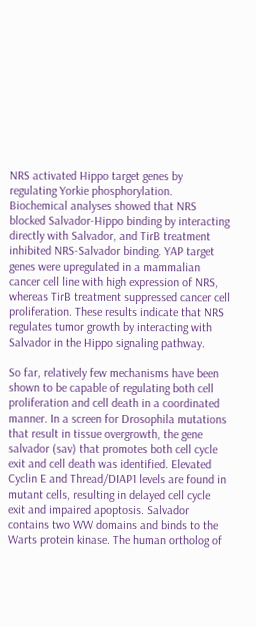NRS activated Hippo target genes by regulating Yorkie phosphorylation. Biochemical analyses showed that NRS blocked Salvador-Hippo binding by interacting directly with Salvador, and TirB treatment inhibited NRS-Salvador binding. YAP target genes were upregulated in a mammalian cancer cell line with high expression of NRS, whereas TirB treatment suppressed cancer cell proliferation. These results indicate that NRS regulates tumor growth by interacting with Salvador in the Hippo signaling pathway.

So far, relatively few mechanisms have been shown to be capable of regulating both cell proliferation and cell death in a coordinated manner. In a screen for Drosophila mutations that result in tissue overgrowth, the gene salvador (sav) that promotes both cell cycle exit and cell death was identified. Elevated Cyclin E and Thread/DIAP1 levels are found in mutant cells, resulting in delayed cell cycle exit and impaired apoptosis. Salvador contains two WW domains and binds to the Warts protein kinase. The human ortholog of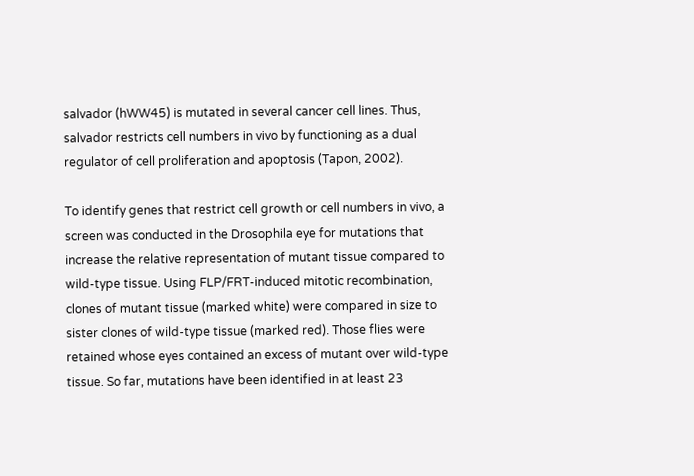salvador (hWW45) is mutated in several cancer cell lines. Thus, salvador restricts cell numbers in vivo by functioning as a dual regulator of cell proliferation and apoptosis (Tapon, 2002).

To identify genes that restrict cell growth or cell numbers in vivo, a screen was conducted in the Drosophila eye for mutations that increase the relative representation of mutant tissue compared to wild-type tissue. Using FLP/FRT-induced mitotic recombination, clones of mutant tissue (marked white) were compared in size to sister clones of wild-type tissue (marked red). Those flies were retained whose eyes contained an excess of mutant over wild-type tissue. So far, mutations have been identified in at least 23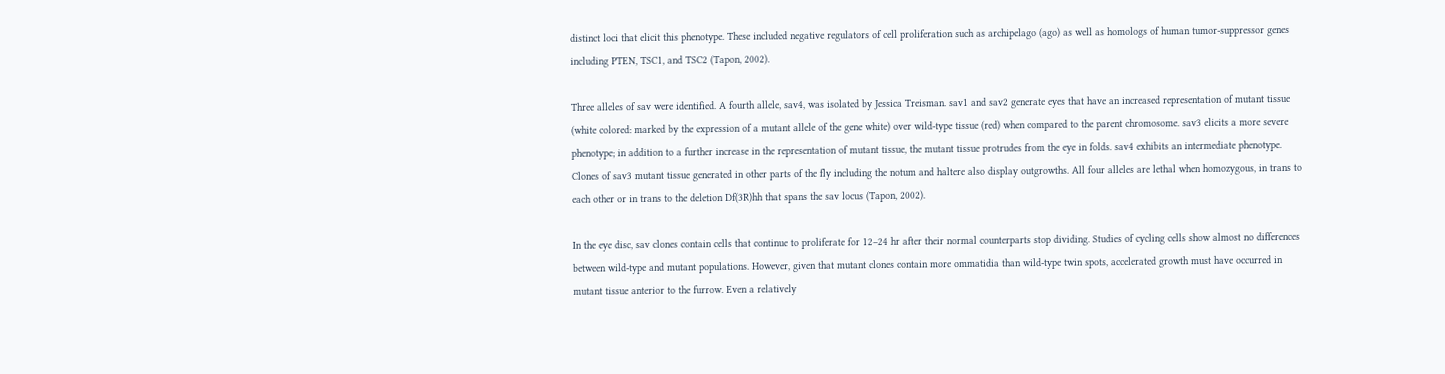distinct loci that elicit this phenotype. These included negative regulators of cell proliferation such as archipelago (ago) as well as homologs of human tumor-suppressor genes including PTEN, TSC1, and TSC2 (Tapon, 2002).

Three alleles of sav were identified. A fourth allele, sav4, was isolated by Jessica Treisman. sav1 and sav2 generate eyes that have an increased representation of mutant tissue (white colored: marked by the expression of a mutant allele of the gene white) over wild-type tissue (red) when compared to the parent chromosome. sav3 elicits a more severe phenotype; in addition to a further increase in the representation of mutant tissue, the mutant tissue protrudes from the eye in folds. sav4 exhibits an intermediate phenotype. Clones of sav3 mutant tissue generated in other parts of the fly including the notum and haltere also display outgrowths. All four alleles are lethal when homozygous, in trans to each other or in trans to the deletion Df(3R)hh that spans the sav locus (Tapon, 2002).

In the eye disc, sav clones contain cells that continue to proliferate for 12–24 hr after their normal counterparts stop dividing. Studies of cycling cells show almost no differences between wild-type and mutant populations. However, given that mutant clones contain more ommatidia than wild-type twin spots, accelerated growth must have occurred in mutant tissue anterior to the furrow. Even a relatively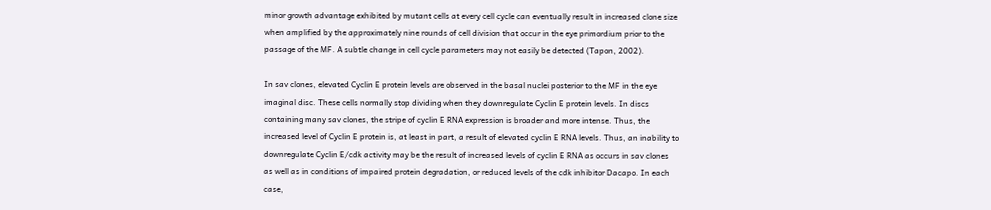minor growth advantage exhibited by mutant cells at every cell cycle can eventually result in increased clone size when amplified by the approximately nine rounds of cell division that occur in the eye primordium prior to the passage of the MF. A subtle change in cell cycle parameters may not easily be detected (Tapon, 2002).

In sav clones, elevated Cyclin E protein levels are observed in the basal nuclei posterior to the MF in the eye imaginal disc. These cells normally stop dividing when they downregulate Cyclin E protein levels. In discs containing many sav clones, the stripe of cyclin E RNA expression is broader and more intense. Thus, the increased level of Cyclin E protein is, at least in part, a result of elevated cyclin E RNA levels. Thus, an inability to downregulate Cyclin E/cdk activity may be the result of increased levels of cyclin E RNA as occurs in sav clones as well as in conditions of impaired protein degradation, or reduced levels of the cdk inhibitor Dacapo. In each case,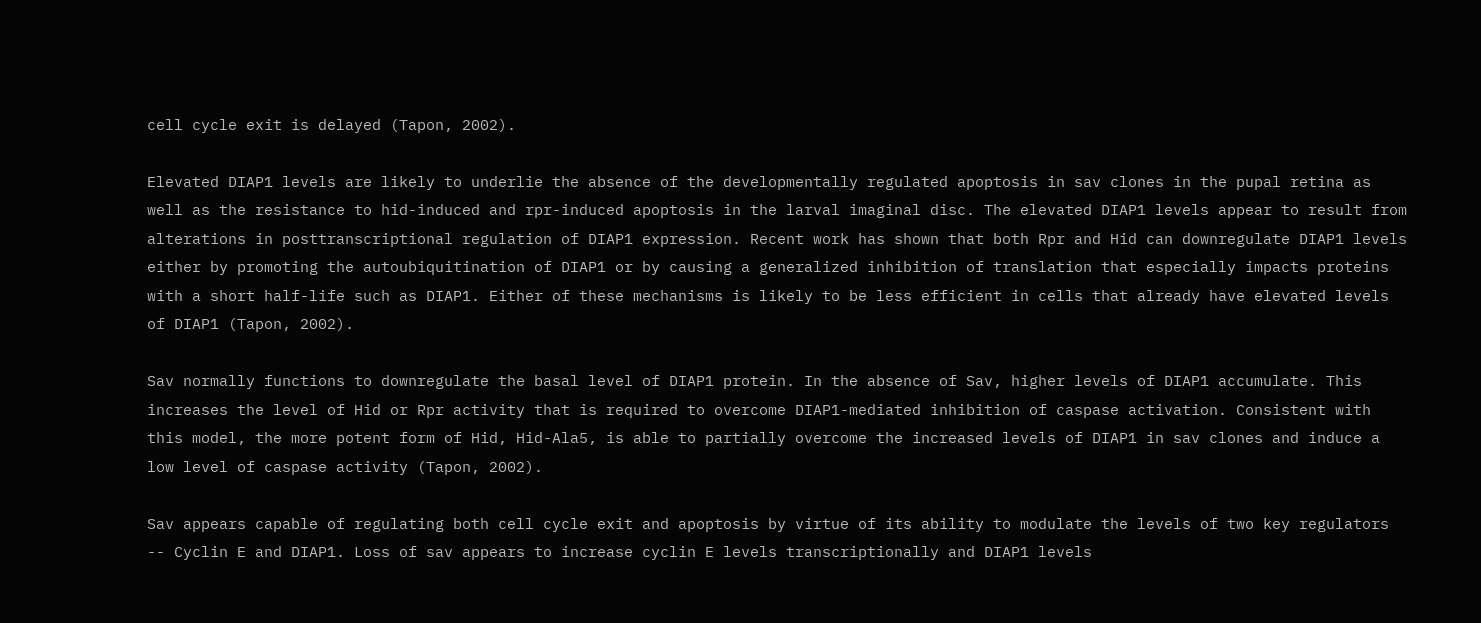cell cycle exit is delayed (Tapon, 2002).

Elevated DIAP1 levels are likely to underlie the absence of the developmentally regulated apoptosis in sav clones in the pupal retina as well as the resistance to hid-induced and rpr-induced apoptosis in the larval imaginal disc. The elevated DIAP1 levels appear to result from alterations in posttranscriptional regulation of DIAP1 expression. Recent work has shown that both Rpr and Hid can downregulate DIAP1 levels either by promoting the autoubiquitination of DIAP1 or by causing a generalized inhibition of translation that especially impacts proteins with a short half-life such as DIAP1. Either of these mechanisms is likely to be less efficient in cells that already have elevated levels of DIAP1 (Tapon, 2002).

Sav normally functions to downregulate the basal level of DIAP1 protein. In the absence of Sav, higher levels of DIAP1 accumulate. This increases the level of Hid or Rpr activity that is required to overcome DIAP1-mediated inhibition of caspase activation. Consistent with this model, the more potent form of Hid, Hid-Ala5, is able to partially overcome the increased levels of DIAP1 in sav clones and induce a low level of caspase activity (Tapon, 2002).

Sav appears capable of regulating both cell cycle exit and apoptosis by virtue of its ability to modulate the levels of two key regulators -- Cyclin E and DIAP1. Loss of sav appears to increase cyclin E levels transcriptionally and DIAP1 levels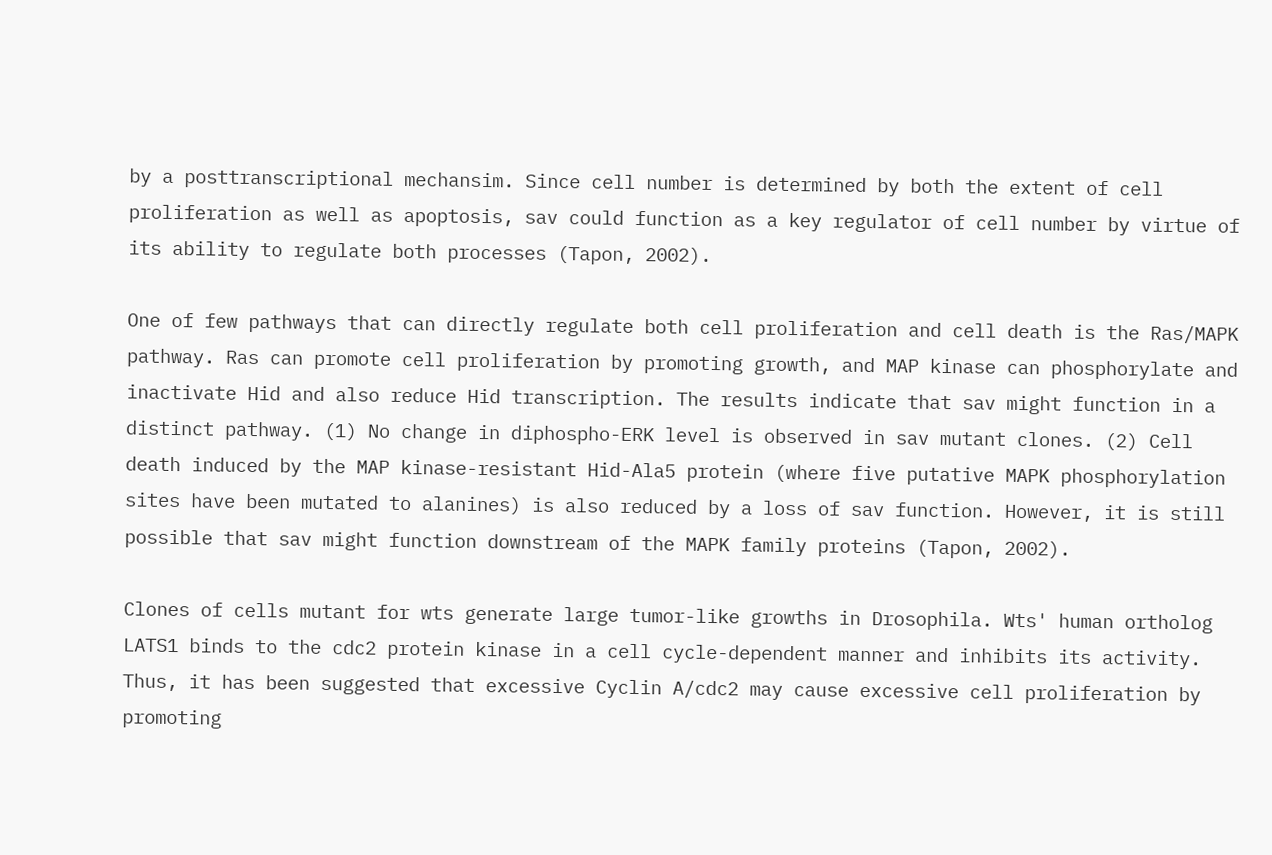by a posttranscriptional mechansim. Since cell number is determined by both the extent of cell proliferation as well as apoptosis, sav could function as a key regulator of cell number by virtue of its ability to regulate both processes (Tapon, 2002).

One of few pathways that can directly regulate both cell proliferation and cell death is the Ras/MAPK pathway. Ras can promote cell proliferation by promoting growth, and MAP kinase can phosphorylate and inactivate Hid and also reduce Hid transcription. The results indicate that sav might function in a distinct pathway. (1) No change in diphospho-ERK level is observed in sav mutant clones. (2) Cell death induced by the MAP kinase-resistant Hid-Ala5 protein (where five putative MAPK phosphorylation sites have been mutated to alanines) is also reduced by a loss of sav function. However, it is still possible that sav might function downstream of the MAPK family proteins (Tapon, 2002).

Clones of cells mutant for wts generate large tumor-like growths in Drosophila. Wts' human ortholog LATS1 binds to the cdc2 protein kinase in a cell cycle-dependent manner and inhibits its activity. Thus, it has been suggested that excessive Cyclin A/cdc2 may cause excessive cell proliferation by promoting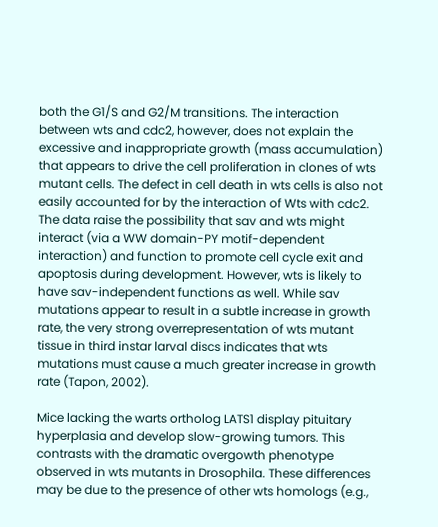both the G1/S and G2/M transitions. The interaction between wts and cdc2, however, does not explain the excessive and inappropriate growth (mass accumulation) that appears to drive the cell proliferation in clones of wts mutant cells. The defect in cell death in wts cells is also not easily accounted for by the interaction of Wts with cdc2. The data raise the possibility that sav and wts might interact (via a WW domain-PY motif-dependent interaction) and function to promote cell cycle exit and apoptosis during development. However, wts is likely to have sav-independent functions as well. While sav mutations appear to result in a subtle increase in growth rate, the very strong overrepresentation of wts mutant tissue in third instar larval discs indicates that wts mutations must cause a much greater increase in growth rate (Tapon, 2002).

Mice lacking the warts ortholog LATS1 display pituitary hyperplasia and develop slow-growing tumors. This contrasts with the dramatic overgowth phenotype observed in wts mutants in Drosophila. These differences may be due to the presence of other wts homologs (e.g.,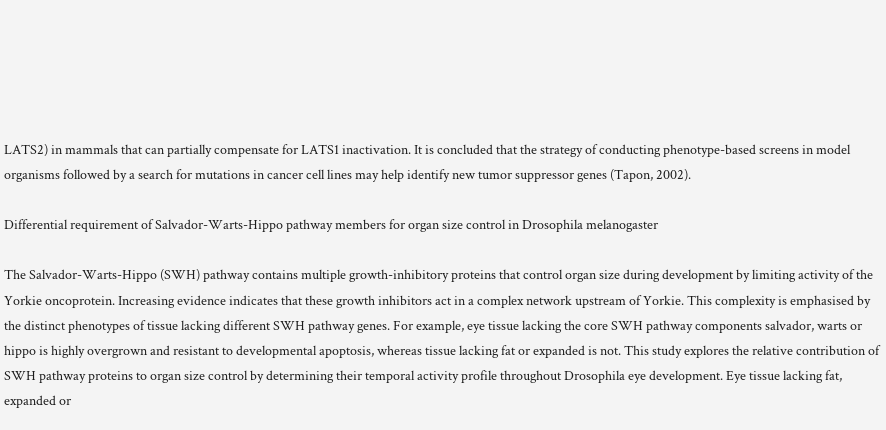LATS2) in mammals that can partially compensate for LATS1 inactivation. It is concluded that the strategy of conducting phenotype-based screens in model organisms followed by a search for mutations in cancer cell lines may help identify new tumor suppressor genes (Tapon, 2002).

Differential requirement of Salvador-Warts-Hippo pathway members for organ size control in Drosophila melanogaster

The Salvador-Warts-Hippo (SWH) pathway contains multiple growth-inhibitory proteins that control organ size during development by limiting activity of the Yorkie oncoprotein. Increasing evidence indicates that these growth inhibitors act in a complex network upstream of Yorkie. This complexity is emphasised by the distinct phenotypes of tissue lacking different SWH pathway genes. For example, eye tissue lacking the core SWH pathway components salvador, warts or hippo is highly overgrown and resistant to developmental apoptosis, whereas tissue lacking fat or expanded is not. This study explores the relative contribution of SWH pathway proteins to organ size control by determining their temporal activity profile throughout Drosophila eye development. Eye tissue lacking fat, expanded or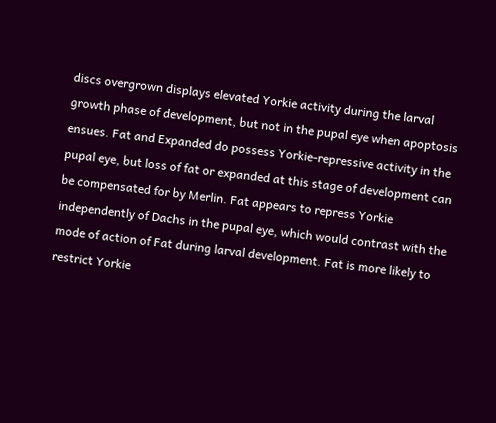discs overgrown displays elevated Yorkie activity during the larval growth phase of development, but not in the pupal eye when apoptosis ensues. Fat and Expanded do possess Yorkie-repressive activity in the pupal eye, but loss of fat or expanded at this stage of development can be compensated for by Merlin. Fat appears to repress Yorkie independently of Dachs in the pupal eye, which would contrast with the mode of action of Fat during larval development. Fat is more likely to restrict Yorkie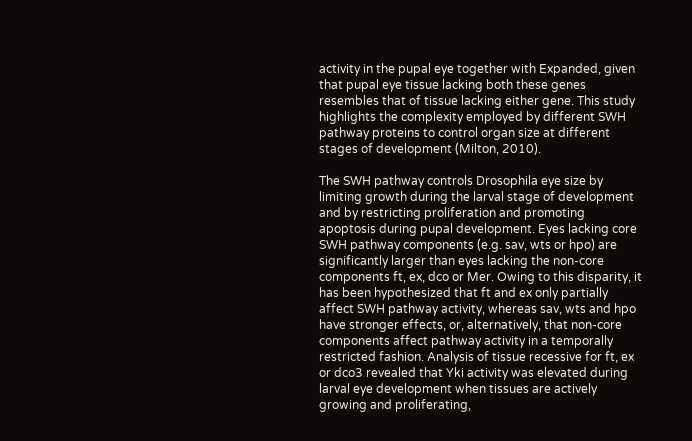activity in the pupal eye together with Expanded, given that pupal eye tissue lacking both these genes resembles that of tissue lacking either gene. This study highlights the complexity employed by different SWH pathway proteins to control organ size at different stages of development (Milton, 2010).

The SWH pathway controls Drosophila eye size by limiting growth during the larval stage of development and by restricting proliferation and promoting apoptosis during pupal development. Eyes lacking core SWH pathway components (e.g. sav, wts or hpo) are significantly larger than eyes lacking the non-core components ft, ex, dco or Mer. Owing to this disparity, it has been hypothesized that ft and ex only partially affect SWH pathway activity, whereas sav, wts and hpo have stronger effects, or, alternatively, that non-core components affect pathway activity in a temporally restricted fashion. Analysis of tissue recessive for ft, ex or dco3 revealed that Yki activity was elevated during larval eye development when tissues are actively growing and proliferating,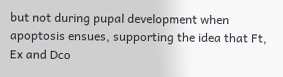but not during pupal development when apoptosis ensues, supporting the idea that Ft, Ex and Dco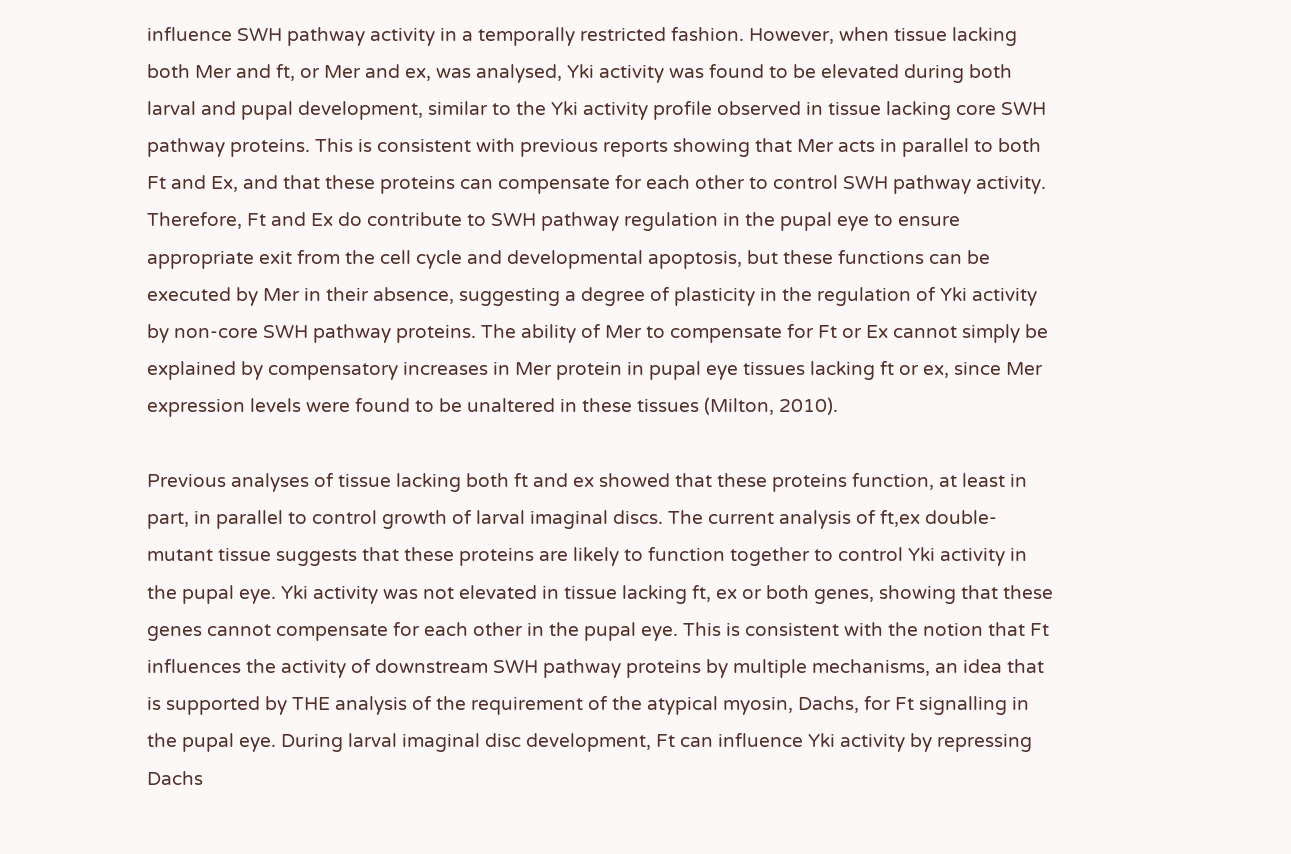influence SWH pathway activity in a temporally restricted fashion. However, when tissue lacking both Mer and ft, or Mer and ex, was analysed, Yki activity was found to be elevated during both larval and pupal development, similar to the Yki activity profile observed in tissue lacking core SWH pathway proteins. This is consistent with previous reports showing that Mer acts in parallel to both Ft and Ex, and that these proteins can compensate for each other to control SWH pathway activity. Therefore, Ft and Ex do contribute to SWH pathway regulation in the pupal eye to ensure appropriate exit from the cell cycle and developmental apoptosis, but these functions can be executed by Mer in their absence, suggesting a degree of plasticity in the regulation of Yki activity by non-core SWH pathway proteins. The ability of Mer to compensate for Ft or Ex cannot simply be explained by compensatory increases in Mer protein in pupal eye tissues lacking ft or ex, since Mer expression levels were found to be unaltered in these tissues (Milton, 2010).

Previous analyses of tissue lacking both ft and ex showed that these proteins function, at least in part, in parallel to control growth of larval imaginal discs. The current analysis of ft,ex double-mutant tissue suggests that these proteins are likely to function together to control Yki activity in the pupal eye. Yki activity was not elevated in tissue lacking ft, ex or both genes, showing that these genes cannot compensate for each other in the pupal eye. This is consistent with the notion that Ft influences the activity of downstream SWH pathway proteins by multiple mechanisms, an idea that is supported by THE analysis of the requirement of the atypical myosin, Dachs, for Ft signalling in the pupal eye. During larval imaginal disc development, Ft can influence Yki activity by repressing Dachs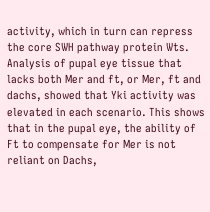activity, which in turn can repress the core SWH pathway protein Wts. Analysis of pupal eye tissue that lacks both Mer and ft, or Mer, ft and dachs, showed that Yki activity was elevated in each scenario. This shows that in the pupal eye, the ability of Ft to compensate for Mer is not reliant on Dachs,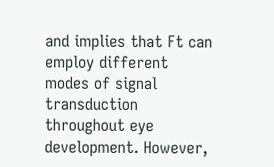and implies that Ft can employ different modes of signal transduction throughout eye development. However,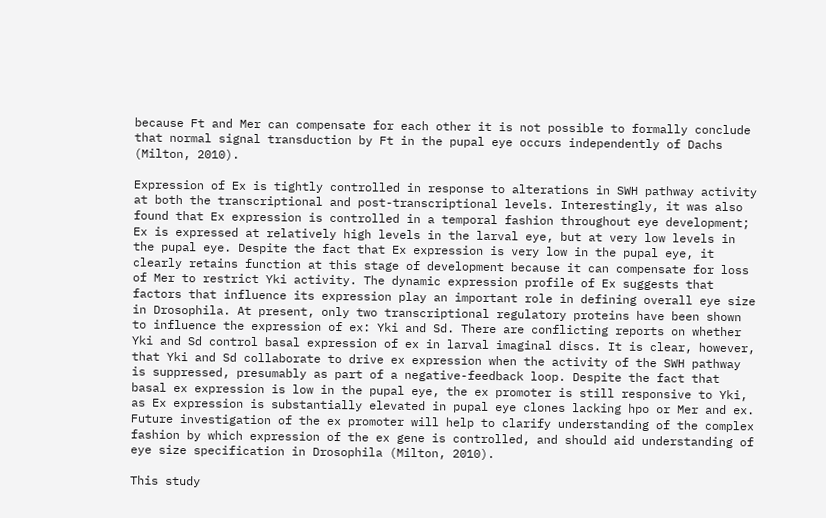because Ft and Mer can compensate for each other it is not possible to formally conclude that normal signal transduction by Ft in the pupal eye occurs independently of Dachs (Milton, 2010).

Expression of Ex is tightly controlled in response to alterations in SWH pathway activity at both the transcriptional and post-transcriptional levels. Interestingly, it was also found that Ex expression is controlled in a temporal fashion throughout eye development; Ex is expressed at relatively high levels in the larval eye, but at very low levels in the pupal eye. Despite the fact that Ex expression is very low in the pupal eye, it clearly retains function at this stage of development because it can compensate for loss of Mer to restrict Yki activity. The dynamic expression profile of Ex suggests that factors that influence its expression play an important role in defining overall eye size in Drosophila. At present, only two transcriptional regulatory proteins have been shown to influence the expression of ex: Yki and Sd. There are conflicting reports on whether Yki and Sd control basal expression of ex in larval imaginal discs. It is clear, however, that Yki and Sd collaborate to drive ex expression when the activity of the SWH pathway is suppressed, presumably as part of a negative-feedback loop. Despite the fact that basal ex expression is low in the pupal eye, the ex promoter is still responsive to Yki, as Ex expression is substantially elevated in pupal eye clones lacking hpo or Mer and ex. Future investigation of the ex promoter will help to clarify understanding of the complex fashion by which expression of the ex gene is controlled, and should aid understanding of eye size specification in Drosophila (Milton, 2010).

This study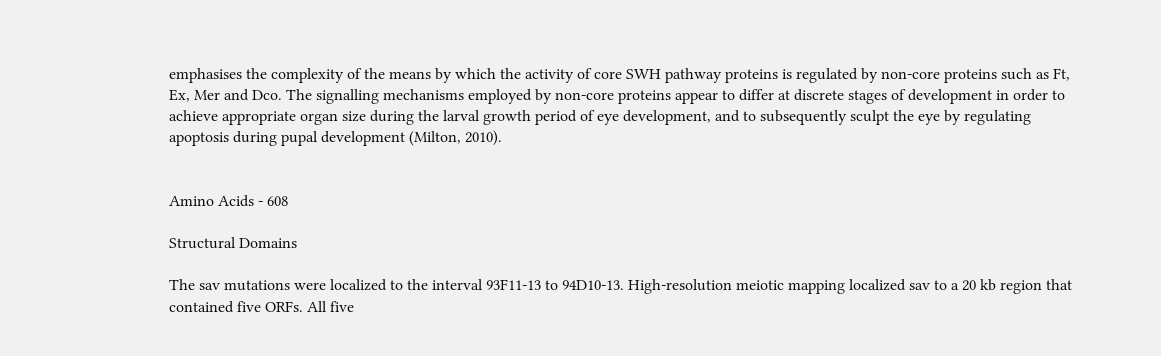emphasises the complexity of the means by which the activity of core SWH pathway proteins is regulated by non-core proteins such as Ft, Ex, Mer and Dco. The signalling mechanisms employed by non-core proteins appear to differ at discrete stages of development in order to achieve appropriate organ size during the larval growth period of eye development, and to subsequently sculpt the eye by regulating apoptosis during pupal development (Milton, 2010).


Amino Acids - 608

Structural Domains

The sav mutations were localized to the interval 93F11-13 to 94D10-13. High-resolution meiotic mapping localized sav to a 20 kb region that contained five ORFs. All five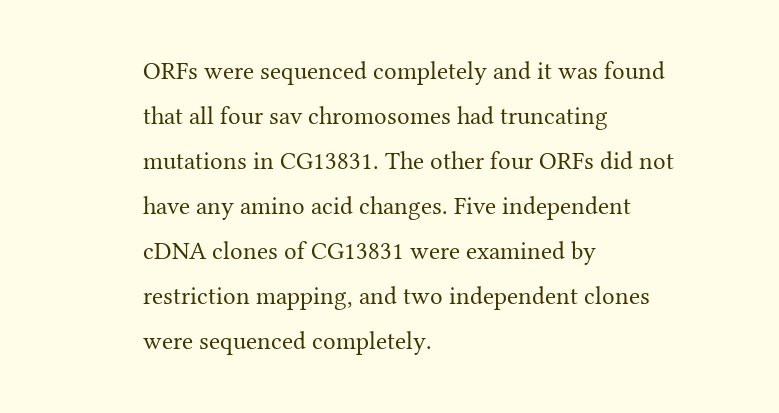ORFs were sequenced completely and it was found that all four sav chromosomes had truncating mutations in CG13831. The other four ORFs did not have any amino acid changes. Five independent cDNA clones of CG13831 were examined by restriction mapping, and two independent clones were sequenced completely.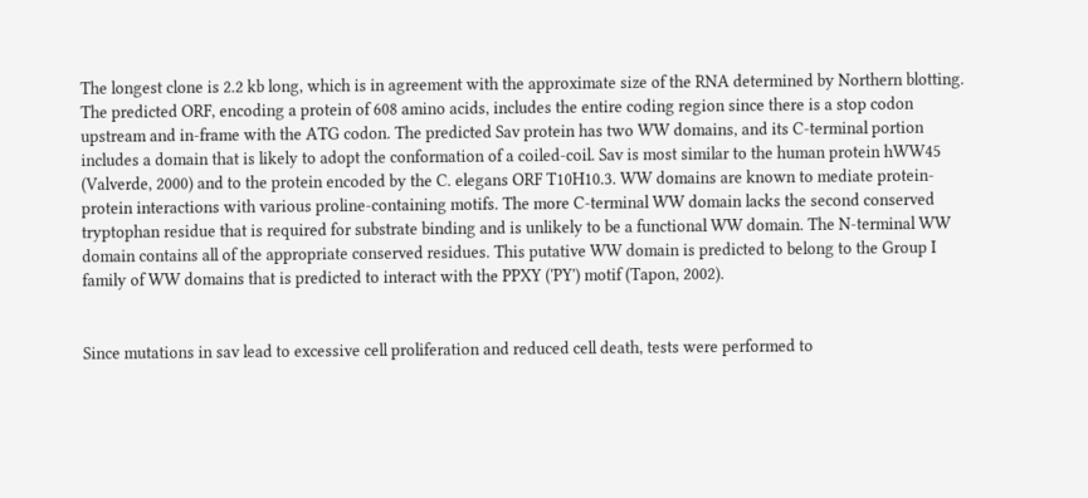The longest clone is 2.2 kb long, which is in agreement with the approximate size of the RNA determined by Northern blotting. The predicted ORF, encoding a protein of 608 amino acids, includes the entire coding region since there is a stop codon upstream and in-frame with the ATG codon. The predicted Sav protein has two WW domains, and its C-terminal portion includes a domain that is likely to adopt the conformation of a coiled-coil. Sav is most similar to the human protein hWW45 (Valverde, 2000) and to the protein encoded by the C. elegans ORF T10H10.3. WW domains are known to mediate protein-protein interactions with various proline-containing motifs. The more C-terminal WW domain lacks the second conserved tryptophan residue that is required for substrate binding and is unlikely to be a functional WW domain. The N-terminal WW domain contains all of the appropriate conserved residues. This putative WW domain is predicted to belong to the Group I family of WW domains that is predicted to interact with the PPXY ('PY') motif (Tapon, 2002).


Since mutations in sav lead to excessive cell proliferation and reduced cell death, tests were performed to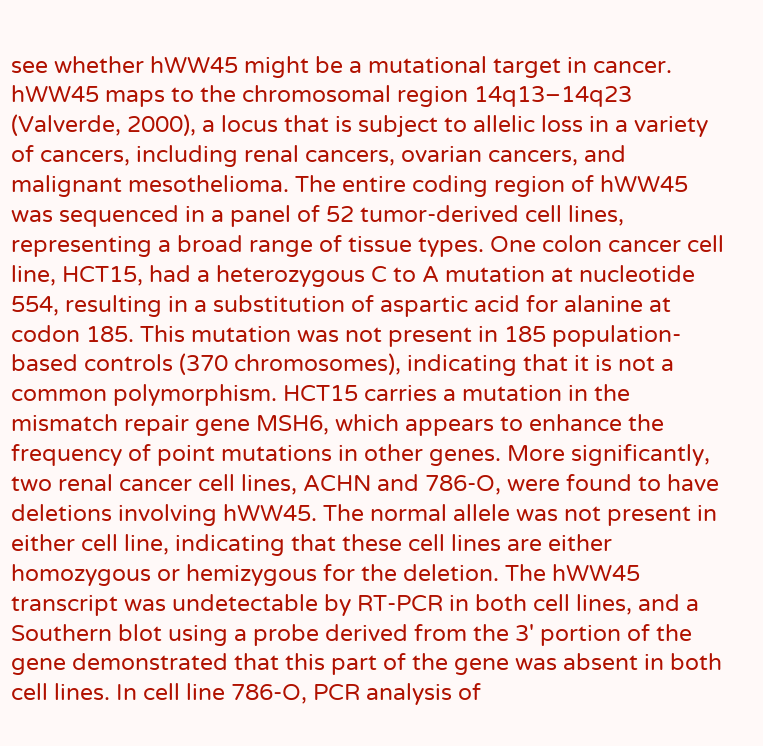see whether hWW45 might be a mutational target in cancer. hWW45 maps to the chromosomal region 14q13–14q23 (Valverde, 2000), a locus that is subject to allelic loss in a variety of cancers, including renal cancers, ovarian cancers, and malignant mesothelioma. The entire coding region of hWW45 was sequenced in a panel of 52 tumor-derived cell lines, representing a broad range of tissue types. One colon cancer cell line, HCT15, had a heterozygous C to A mutation at nucleotide 554, resulting in a substitution of aspartic acid for alanine at codon 185. This mutation was not present in 185 population-based controls (370 chromosomes), indicating that it is not a common polymorphism. HCT15 carries a mutation in the mismatch repair gene MSH6, which appears to enhance the frequency of point mutations in other genes. More significantly, two renal cancer cell lines, ACHN and 786-O, were found to have deletions involving hWW45. The normal allele was not present in either cell line, indicating that these cell lines are either homozygous or hemizygous for the deletion. The hWW45 transcript was undetectable by RT-PCR in both cell lines, and a Southern blot using a probe derived from the 3' portion of the gene demonstrated that this part of the gene was absent in both cell lines. In cell line 786-O, PCR analysis of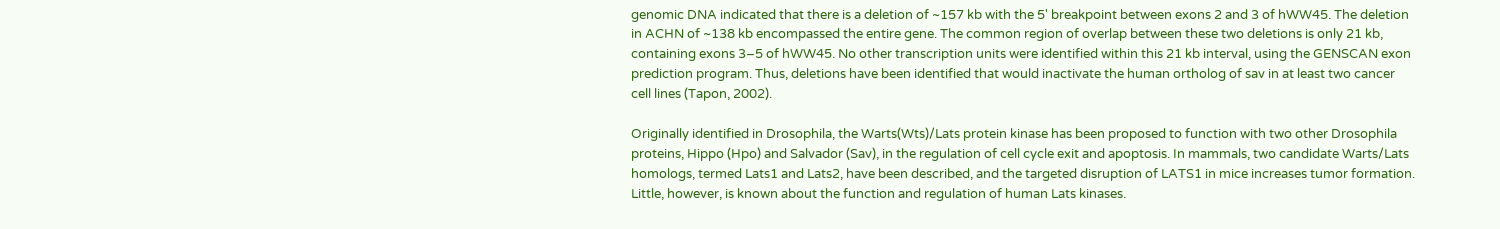genomic DNA indicated that there is a deletion of ~157 kb with the 5' breakpoint between exons 2 and 3 of hWW45. The deletion in ACHN of ~138 kb encompassed the entire gene. The common region of overlap between these two deletions is only 21 kb, containing exons 3–5 of hWW45. No other transcription units were identified within this 21 kb interval, using the GENSCAN exon prediction program. Thus, deletions have been identified that would inactivate the human ortholog of sav in at least two cancer cell lines (Tapon, 2002).

Originally identified in Drosophila, the Warts(Wts)/Lats protein kinase has been proposed to function with two other Drosophila proteins, Hippo (Hpo) and Salvador (Sav), in the regulation of cell cycle exit and apoptosis. In mammals, two candidate Warts/Lats homologs, termed Lats1 and Lats2, have been described, and the targeted disruption of LATS1 in mice increases tumor formation. Little, however, is known about the function and regulation of human Lats kinases.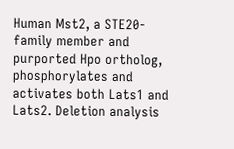Human Mst2, a STE20-family member and purported Hpo ortholog, phosphorylates and activates both Lats1 and Lats2. Deletion analysis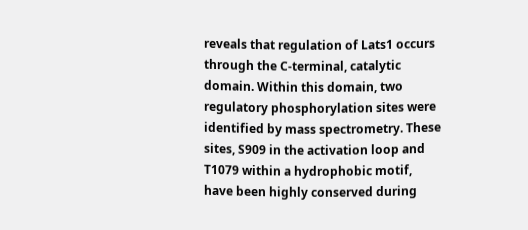reveals that regulation of Lats1 occurs through the C-terminal, catalytic domain. Within this domain, two regulatory phosphorylation sites were identified by mass spectrometry. These sites, S909 in the activation loop and T1079 within a hydrophobic motif, have been highly conserved during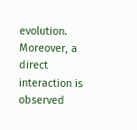evolution. Moreover, a direct interaction is observed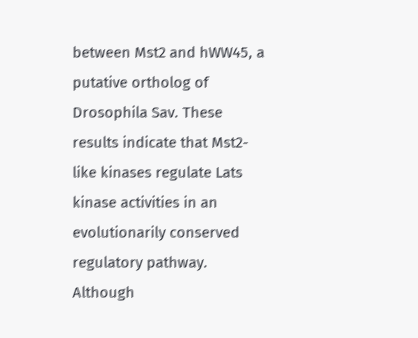between Mst2 and hWW45, a putative ortholog of Drosophila Sav. These results indicate that Mst2-like kinases regulate Lats kinase activities in an evolutionarily conserved regulatory pathway. Although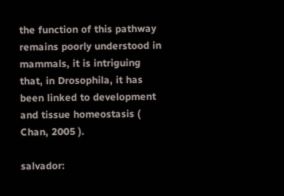the function of this pathway remains poorly understood in mammals, it is intriguing that, in Drosophila, it has been linked to development and tissue homeostasis ( Chan, 2005 ).

salvador: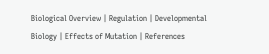Biological Overview | Regulation | Developmental Biology | Effects of Mutation | References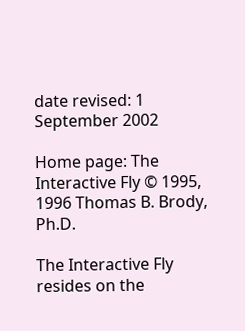date revised: 1 September 2002

Home page: The Interactive Fly © 1995, 1996 Thomas B. Brody, Ph.D.

The Interactive Fly resides on the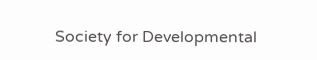Society for Developmental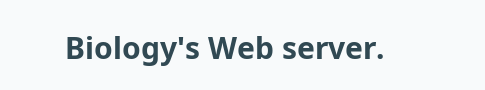Biology's Web server.